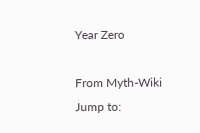Year Zero

From Myth-Wiki
Jump to: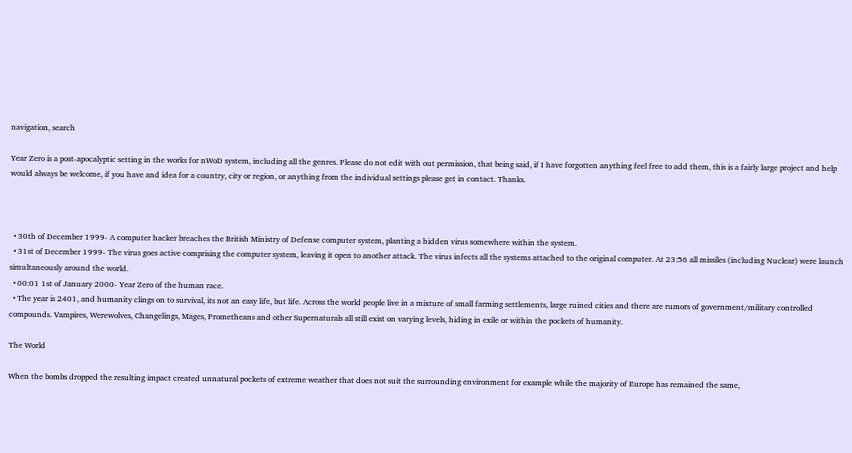navigation, search

Year Zero is a post-apocalyptic setting in the works for nWoD system, including all the genres. Please do not edit with out permission, that being said, if I have forgotten anything feel free to add them, this is a fairly large project and help would always be welcome, if you have and idea for a country, city or region, or anything from the individual settings please get in contact. Thanks.



  • 30th of December 1999- A computer hacker breaches the British Ministry of Defense computer system, planting a hidden virus somewhere within the system.
  • 31st of December 1999- The virus goes active comprising the computer system, leaving it open to another attack. The virus infects all the systems attached to the original computer. At 23:56 all missiles (including Nuclear) were launch simultaneously around the world.
  • 00:01 1st of January 2000- Year Zero of the human race.
  • The year is 2401, and humanity clings on to survival, its not an easy life, but life. Across the world people live in a mixture of small farming settlements, large ruined cities and there are rumors of government/military controlled compounds. Vampires, Werewolves, Changelings, Mages, Prometheans and other Supernaturals all still exist on varying levels, hiding in exile or within the pockets of humanity.

The World

When the bombs dropped the resulting impact created unnatural pockets of extreme weather that does not suit the surrounding environment for example while the majority of Europe has remained the same,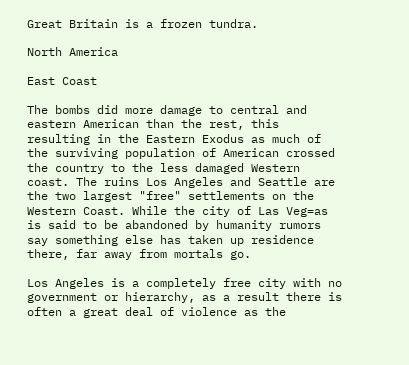Great Britain is a frozen tundra.

North America

East Coast

The bombs did more damage to central and eastern American than the rest, this resulting in the Eastern Exodus as much of the surviving population of American crossed the country to the less damaged Western coast. The ruins Los Angeles and Seattle are the two largest "free" settlements on the Western Coast. While the city of Las Veg=as is said to be abandoned by humanity rumors say something else has taken up residence there, far away from mortals go.

Los Angeles is a completely free city with no government or hierarchy, as a result there is often a great deal of violence as the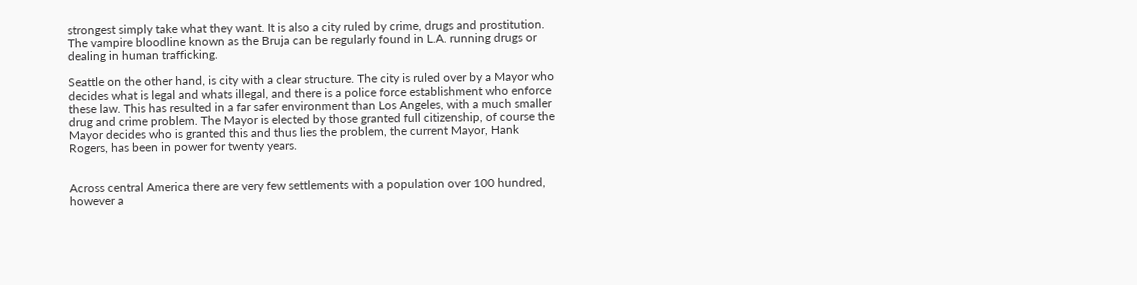strongest simply take what they want. It is also a city ruled by crime, drugs and prostitution. The vampire bloodline known as the Bruja can be regularly found in L.A. running drugs or dealing in human trafficking.

Seattle on the other hand, is city with a clear structure. The city is ruled over by a Mayor who decides what is legal and whats illegal, and there is a police force establishment who enforce these law. This has resulted in a far safer environment than Los Angeles, with a much smaller drug and crime problem. The Mayor is elected by those granted full citizenship, of course the Mayor decides who is granted this and thus lies the problem, the current Mayor, Hank Rogers, has been in power for twenty years.


Across central America there are very few settlements with a population over 100 hundred, however a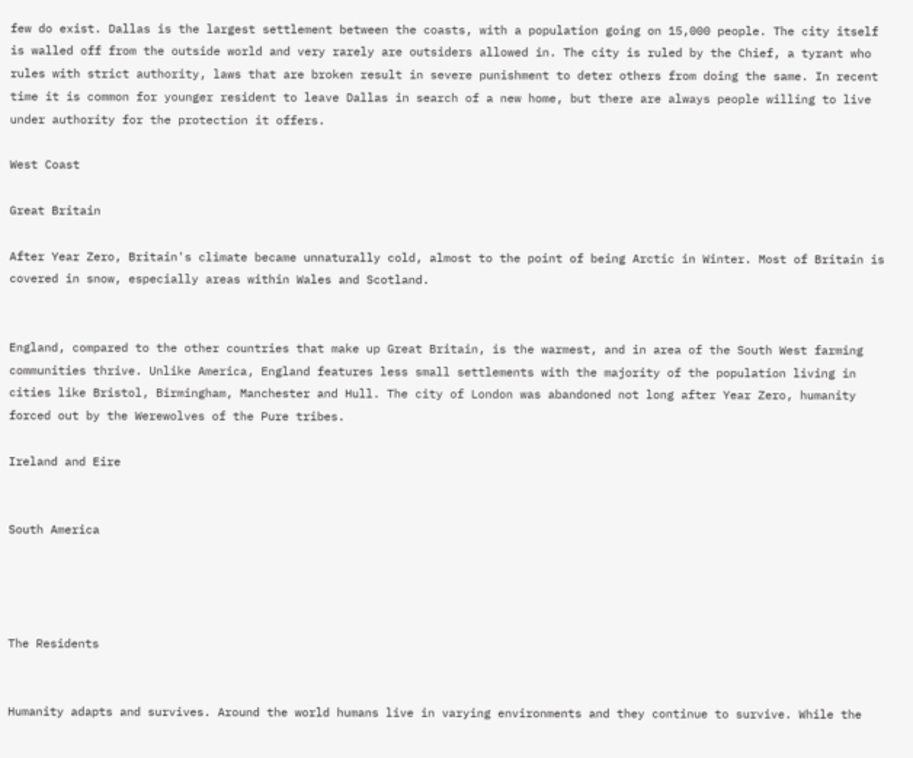few do exist. Dallas is the largest settlement between the coasts, with a population going on 15,000 people. The city itself is walled off from the outside world and very rarely are outsiders allowed in. The city is ruled by the Chief, a tyrant who rules with strict authority, laws that are broken result in severe punishment to deter others from doing the same. In recent time it is common for younger resident to leave Dallas in search of a new home, but there are always people willing to live under authority for the protection it offers.

West Coast

Great Britain

After Year Zero, Britain's climate became unnaturally cold, almost to the point of being Arctic in Winter. Most of Britain is covered in snow, especially areas within Wales and Scotland.


England, compared to the other countries that make up Great Britain, is the warmest, and in area of the South West farming communities thrive. Unlike America, England features less small settlements with the majority of the population living in cities like Bristol, Birmingham, Manchester and Hull. The city of London was abandoned not long after Year Zero, humanity forced out by the Werewolves of the Pure tribes.

Ireland and Eire


South America




The Residents


Humanity adapts and survives. Around the world humans live in varying environments and they continue to survive. While the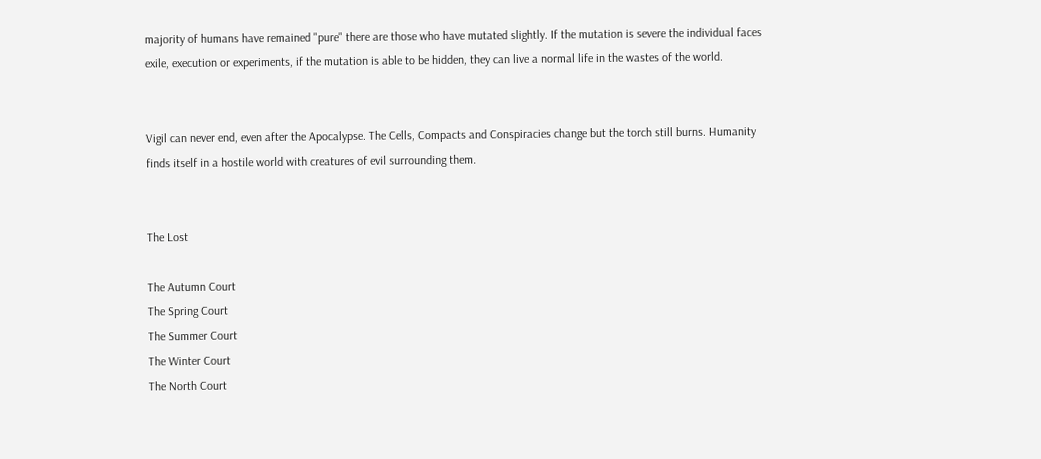majority of humans have remained "pure" there are those who have mutated slightly. If the mutation is severe the individual faces exile, execution or experiments, if the mutation is able to be hidden, they can live a normal life in the wastes of the world.


Vigil can never end, even after the Apocalypse. The Cells, Compacts and Conspiracies change but the torch still burns. Humanity finds itself in a hostile world with creatures of evil surrounding them.


The Lost

The Autumn Court
The Spring Court
The Summer Court
The Winter Court
The North Court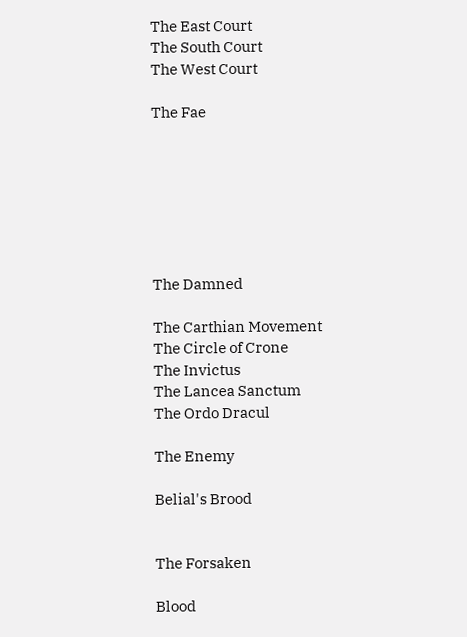The East Court
The South Court
The West Court

The Fae







The Damned

The Carthian Movement
The Circle of Crone
The Invictus
The Lancea Sanctum
The Ordo Dracul

The Enemy

Belial's Brood


The Forsaken

Blood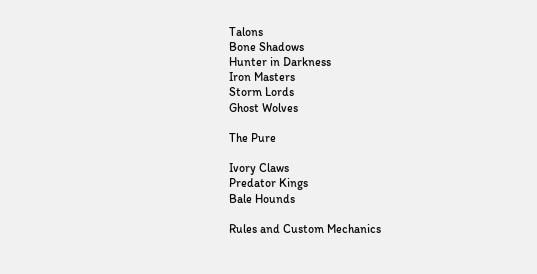Talons
Bone Shadows
Hunter in Darkness
Iron Masters
Storm Lords
Ghost Wolves

The Pure

Ivory Claws
Predator Kings
Bale Hounds

Rules and Custom Mechanics